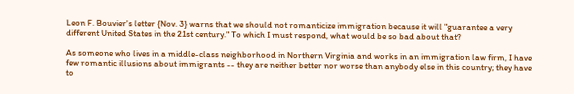Leon F. Bouvier's letter {Nov. 3} warns that we should not romanticize immigration because it will "guarantee a very different United States in the 21st century." To which I must respond, what would be so bad about that?

As someone who lives in a middle-class neighborhood in Northern Virginia and works in an immigration law firm, I have few romantic illusions about immigrants -- they are neither better nor worse than anybody else in this country; they have to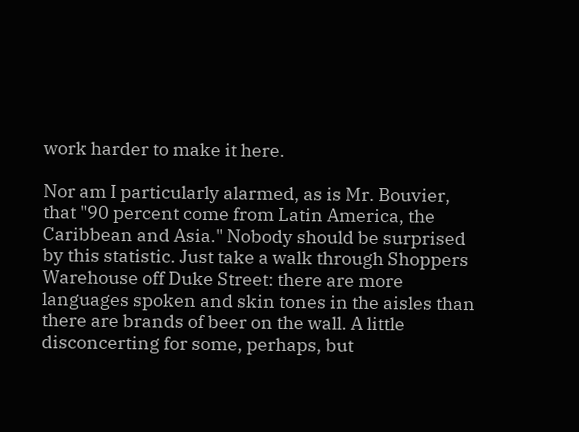work harder to make it here.

Nor am I particularly alarmed, as is Mr. Bouvier, that "90 percent come from Latin America, the Caribbean and Asia." Nobody should be surprised by this statistic. Just take a walk through Shoppers Warehouse off Duke Street: there are more languages spoken and skin tones in the aisles than there are brands of beer on the wall. A little disconcerting for some, perhaps, but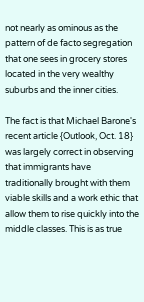not nearly as ominous as the pattern of de facto segregation that one sees in grocery stores located in the very wealthy suburbs and the inner cities.

The fact is that Michael Barone's recent article {Outlook, Oct. 18} was largely correct in observing that immigrants have traditionally brought with them viable skills and a work ethic that allow them to rise quickly into the middle classes. This is as true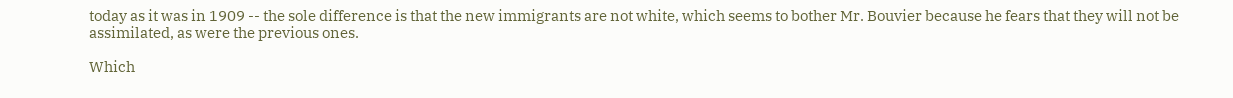today as it was in 1909 -- the sole difference is that the new immigrants are not white, which seems to bother Mr. Bouvier because he fears that they will not be assimilated, as were the previous ones.

Which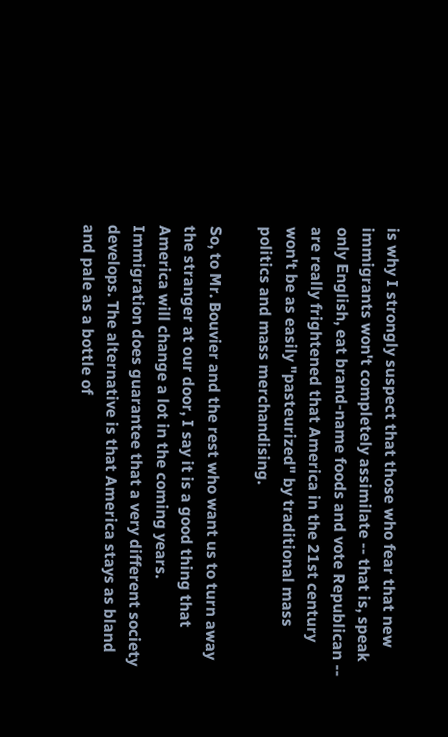is why I strongly suspect that those who fear that new immigrants won't completely assimilate -- that is, speak only English, eat brand-name foods and vote Republican -- are really frightened that America in the 21st century won't be as easily "pasteurized" by traditional mass politics and mass merchandising.

So, to Mr. Bouvier and the rest who want us to turn away the stranger at our door, I say it is a good thing that America will change a lot in the coming years. Immigration does guarantee that a very different society develops. The alternative is that America stays as bland and pale as a bottle of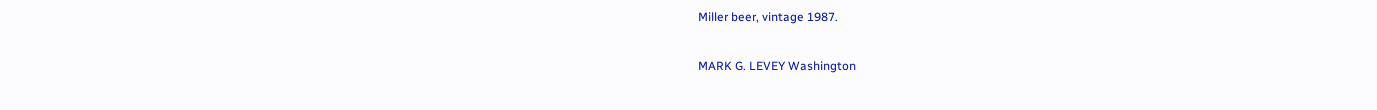Miller beer, vintage 1987.

MARK G. LEVEY Washington